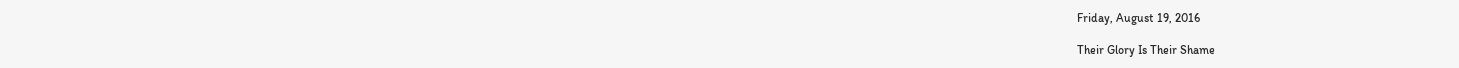Friday, August 19, 2016

Their Glory Is Their Shame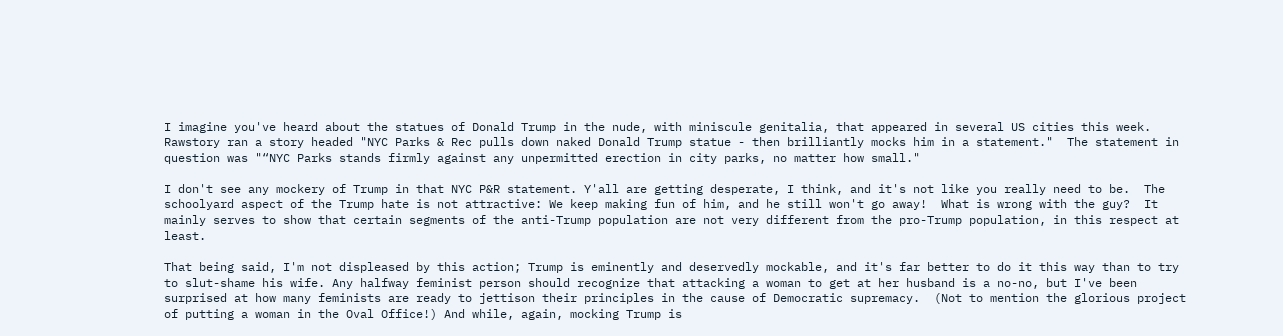I imagine you've heard about the statues of Donald Trump in the nude, with miniscule genitalia, that appeared in several US cities this week.  Rawstory ran a story headed "NYC Parks & Rec pulls down naked Donald Trump statue - then brilliantly mocks him in a statement."  The statement in question was "“NYC Parks stands firmly against any unpermitted erection in city parks, no matter how small."

I don't see any mockery of Trump in that NYC P&R statement. Y'all are getting desperate, I think, and it's not like you really need to be.  The schoolyard aspect of the Trump hate is not attractive: We keep making fun of him, and he still won't go away!  What is wrong with the guy?  It mainly serves to show that certain segments of the anti-Trump population are not very different from the pro-Trump population, in this respect at least.

That being said, I'm not displeased by this action; Trump is eminently and deservedly mockable, and it's far better to do it this way than to try to slut-shame his wife. Any halfway feminist person should recognize that attacking a woman to get at her husband is a no-no, but I've been surprised at how many feminists are ready to jettison their principles in the cause of Democratic supremacy.  (Not to mention the glorious project of putting a woman in the Oval Office!) And while, again, mocking Trump is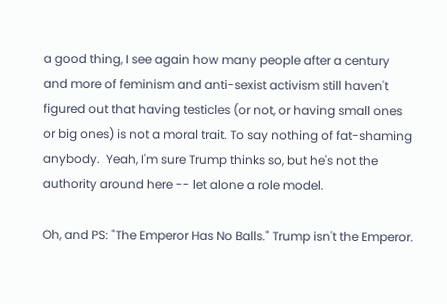a good thing, I see again how many people after a century and more of feminism and anti-sexist activism still haven't figured out that having testicles (or not, or having small ones or big ones) is not a moral trait. To say nothing of fat-shaming anybody.  Yeah, I'm sure Trump thinks so, but he's not the authority around here -- let alone a role model.

Oh, and PS: "The Emperor Has No Balls." Trump isn't the Emperor.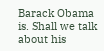Barack Obama is. Shall we talk about his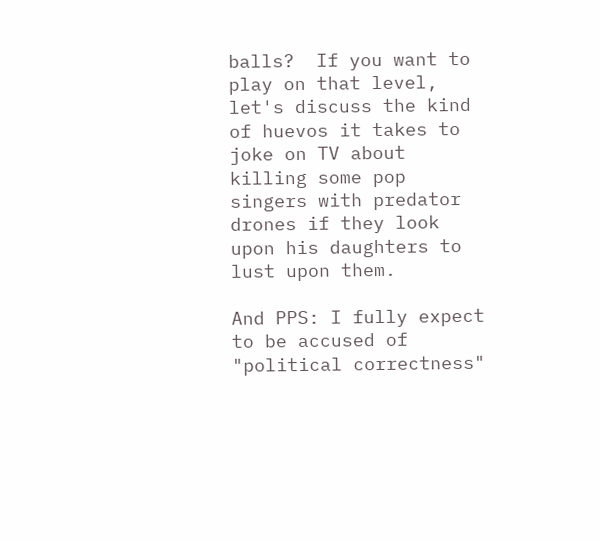balls?  If you want to play on that level, let's discuss the kind of huevos it takes to joke on TV about killing some pop singers with predator drones if they look upon his daughters to lust upon them.

And PPS: I fully expect to be accused of "political correctness"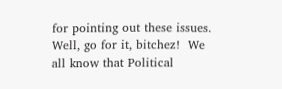for pointing out these issues.  Well, go for it, bitchez!  We all know that Political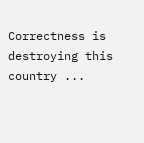Correctness is destroying this country ...